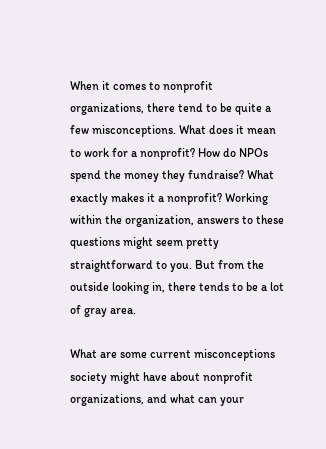When it comes to nonprofit organizations, there tend to be quite a few misconceptions. What does it mean to work for a nonprofit? How do NPOs spend the money they fundraise? What exactly makes it a nonprofit? Working within the organization, answers to these questions might seem pretty straightforward to you. But from the outside looking in, there tends to be a lot of gray area.

What are some current misconceptions society might have about nonprofit organizations, and what can your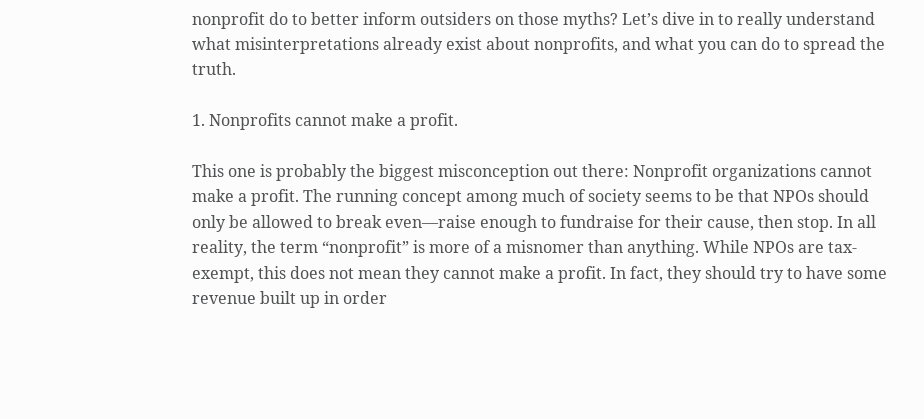nonprofit do to better inform outsiders on those myths? Let’s dive in to really understand what misinterpretations already exist about nonprofits, and what you can do to spread the truth.

1. Nonprofits cannot make a profit.

This one is probably the biggest misconception out there: Nonprofit organizations cannot make a profit. The running concept among much of society seems to be that NPOs should only be allowed to break even—raise enough to fundraise for their cause, then stop. In all reality, the term “nonprofit” is more of a misnomer than anything. While NPOs are tax-exempt, this does not mean they cannot make a profit. In fact, they should try to have some revenue built up in order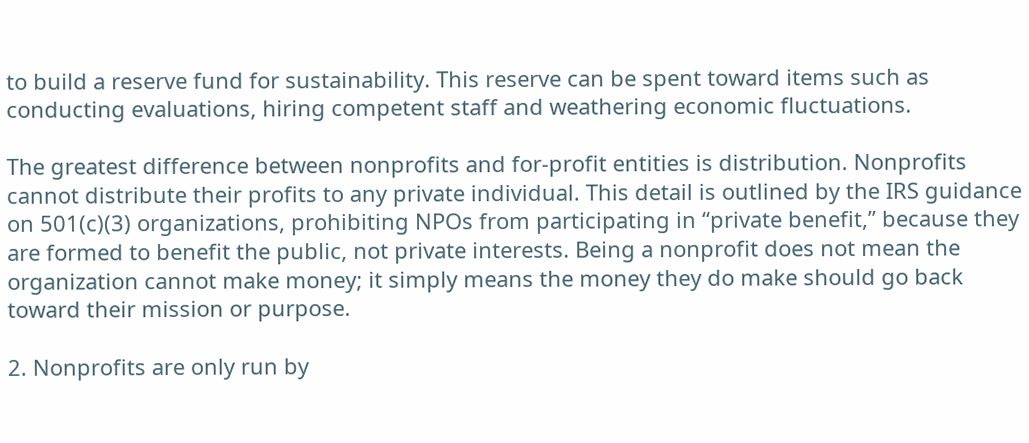to build a reserve fund for sustainability. This reserve can be spent toward items such as conducting evaluations, hiring competent staff and weathering economic fluctuations.

The greatest difference between nonprofits and for-profit entities is distribution. Nonprofits cannot distribute their profits to any private individual. This detail is outlined by the IRS guidance on 501(c)(3) organizations, prohibiting NPOs from participating in “private benefit,” because they are formed to benefit the public, not private interests. Being a nonprofit does not mean the organization cannot make money; it simply means the money they do make should go back toward their mission or purpose.

2. Nonprofits are only run by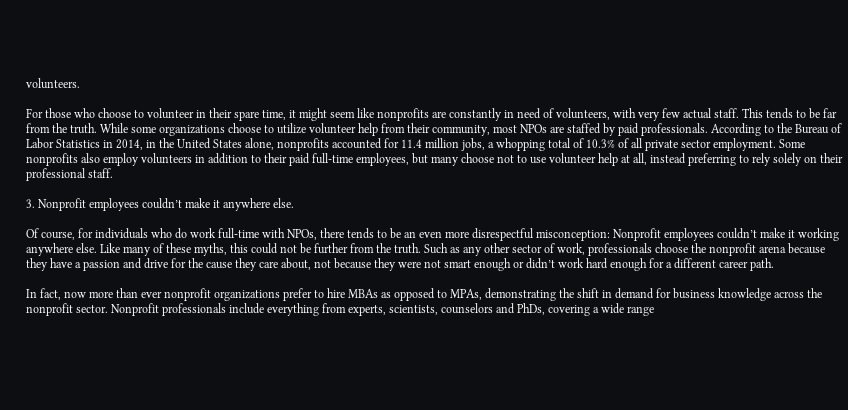volunteers.

For those who choose to volunteer in their spare time, it might seem like nonprofits are constantly in need of volunteers, with very few actual staff. This tends to be far from the truth. While some organizations choose to utilize volunteer help from their community, most NPOs are staffed by paid professionals. According to the Bureau of Labor Statistics in 2014, in the United States alone, nonprofits accounted for 11.4 million jobs, a whopping total of 10.3% of all private sector employment. Some nonprofits also employ volunteers in addition to their paid full-time employees, but many choose not to use volunteer help at all, instead preferring to rely solely on their professional staff.

3. Nonprofit employees couldn’t make it anywhere else.

Of course, for individuals who do work full-time with NPOs, there tends to be an even more disrespectful misconception: Nonprofit employees couldn’t make it working anywhere else. Like many of these myths, this could not be further from the truth. Such as any other sector of work, professionals choose the nonprofit arena because they have a passion and drive for the cause they care about, not because they were not smart enough or didn’t work hard enough for a different career path.

In fact, now more than ever nonprofit organizations prefer to hire MBAs as opposed to MPAs, demonstrating the shift in demand for business knowledge across the nonprofit sector. Nonprofit professionals include everything from experts, scientists, counselors and PhDs, covering a wide range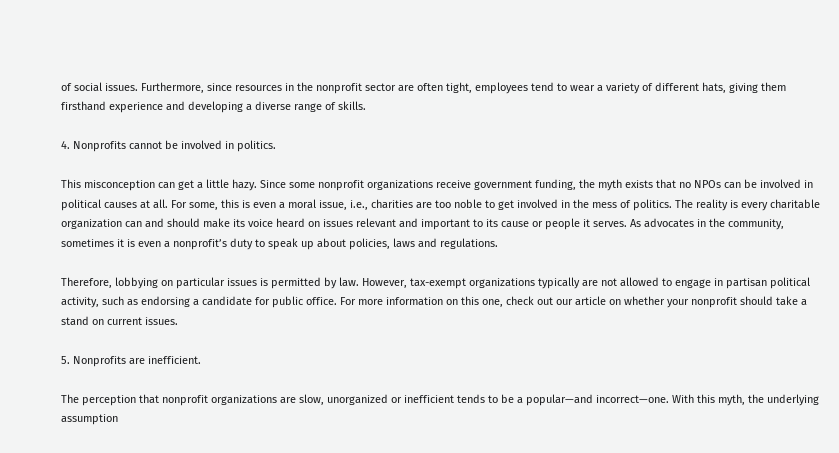of social issues. Furthermore, since resources in the nonprofit sector are often tight, employees tend to wear a variety of different hats, giving them firsthand experience and developing a diverse range of skills.

4. Nonprofits cannot be involved in politics.

This misconception can get a little hazy. Since some nonprofit organizations receive government funding, the myth exists that no NPOs can be involved in political causes at all. For some, this is even a moral issue, i.e., charities are too noble to get involved in the mess of politics. The reality is every charitable organization can and should make its voice heard on issues relevant and important to its cause or people it serves. As advocates in the community, sometimes it is even a nonprofit’s duty to speak up about policies, laws and regulations.

Therefore, lobbying on particular issues is permitted by law. However, tax-exempt organizations typically are not allowed to engage in partisan political activity, such as endorsing a candidate for public office. For more information on this one, check out our article on whether your nonprofit should take a stand on current issues.

5. Nonprofits are inefficient.

The perception that nonprofit organizations are slow, unorganized or inefficient tends to be a popular—and incorrect—one. With this myth, the underlying assumption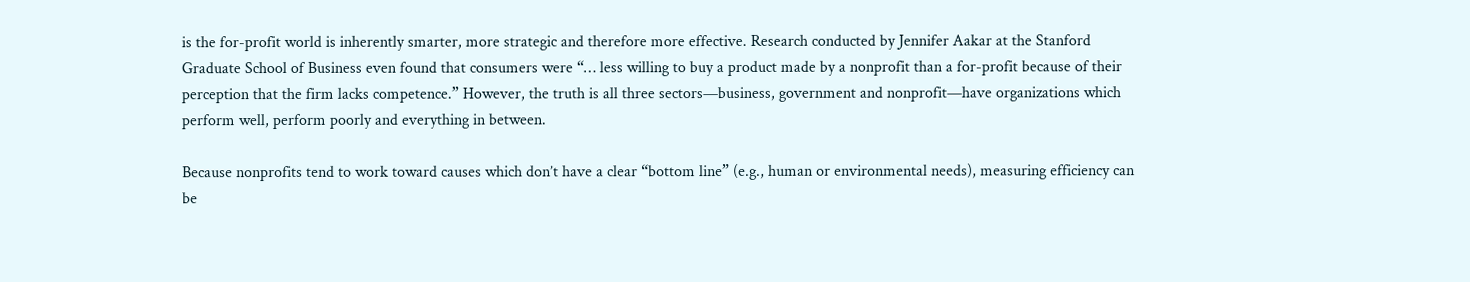is the for-profit world is inherently smarter, more strategic and therefore more effective. Research conducted by Jennifer Aakar at the Stanford Graduate School of Business even found that consumers were “… less willing to buy a product made by a nonprofit than a for-profit because of their perception that the firm lacks competence.” However, the truth is all three sectors—business, government and nonprofit—have organizations which perform well, perform poorly and everything in between.

Because nonprofits tend to work toward causes which don’t have a clear “bottom line” (e.g., human or environmental needs), measuring efficiency can be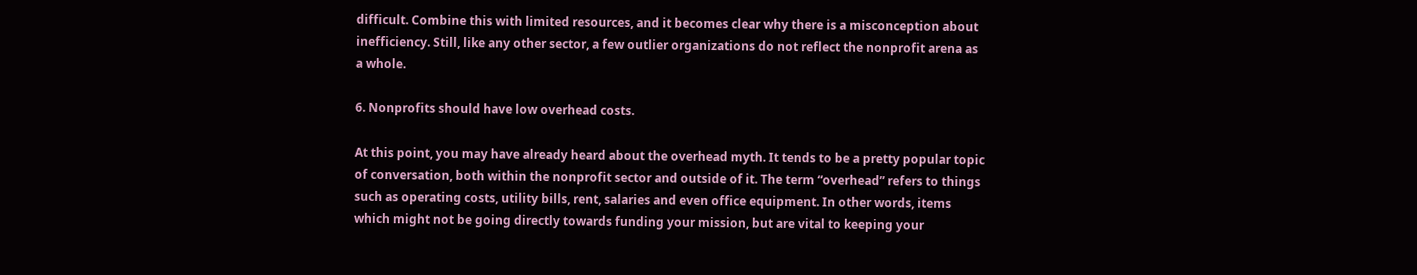difficult. Combine this with limited resources, and it becomes clear why there is a misconception about inefficiency. Still, like any other sector, a few outlier organizations do not reflect the nonprofit arena as a whole.

6. Nonprofits should have low overhead costs.

At this point, you may have already heard about the overhead myth. It tends to be a pretty popular topic of conversation, both within the nonprofit sector and outside of it. The term “overhead” refers to things such as operating costs, utility bills, rent, salaries and even office equipment. In other words, items which might not be going directly towards funding your mission, but are vital to keeping your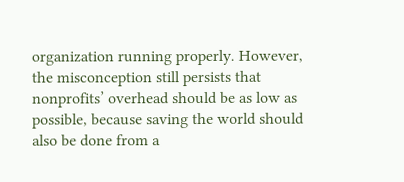organization running properly. However, the misconception still persists that nonprofits’ overhead should be as low as possible, because saving the world should also be done from a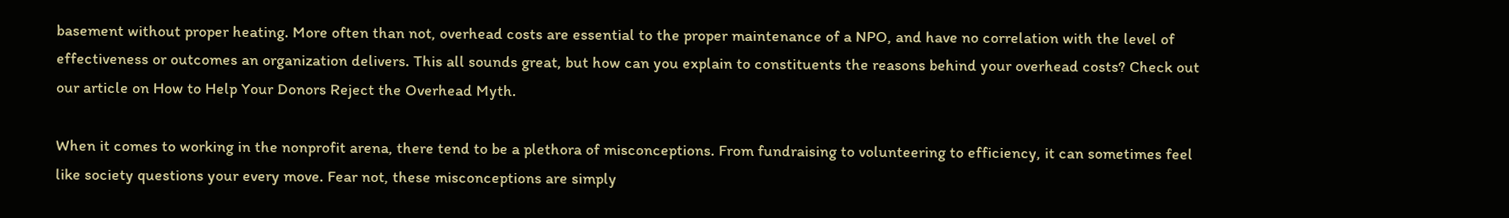basement without proper heating. More often than not, overhead costs are essential to the proper maintenance of a NPO, and have no correlation with the level of effectiveness or outcomes an organization delivers. This all sounds great, but how can you explain to constituents the reasons behind your overhead costs? Check out our article on How to Help Your Donors Reject the Overhead Myth.

When it comes to working in the nonprofit arena, there tend to be a plethora of misconceptions. From fundraising to volunteering to efficiency, it can sometimes feel like society questions your every move. Fear not, these misconceptions are simply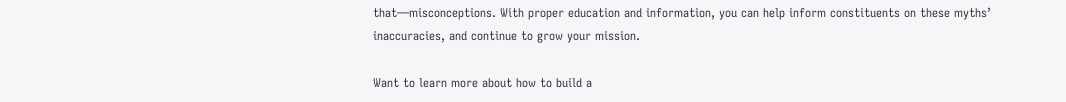that—misconceptions. With proper education and information, you can help inform constituents on these myths’ inaccuracies, and continue to grow your mission.

Want to learn more about how to build a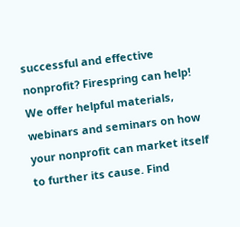successful and effective nonprofit? Firespring can help! We offer helpful materials, webinars and seminars on how your nonprofit can market itself to further its cause. Find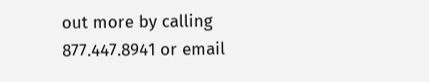out more by calling 877.447.8941 or email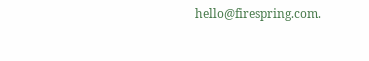hello@firespring.com.